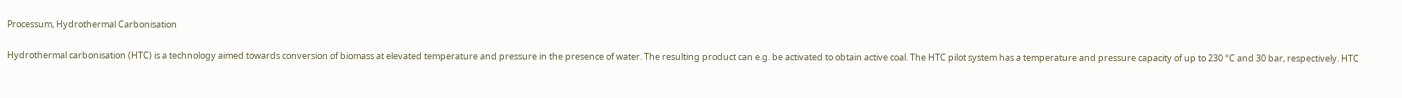Processum, Hydrothermal Carbonisation

Hydrothermal carbonisation (HTC) is a technology aimed towards conversion of biomass at elevated temperature and pressure in the presence of water. The resulting product can e.g. be activated to obtain active coal. The HTC pilot system has a temperature and pressure capacity of up to 230 °C and 30 bar, respectively. HTC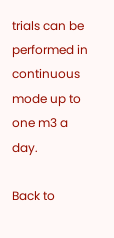trials can be performed in continuous mode up to one m3 a day.

Back to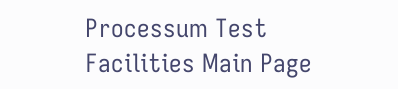Processum Test Facilities Main Page